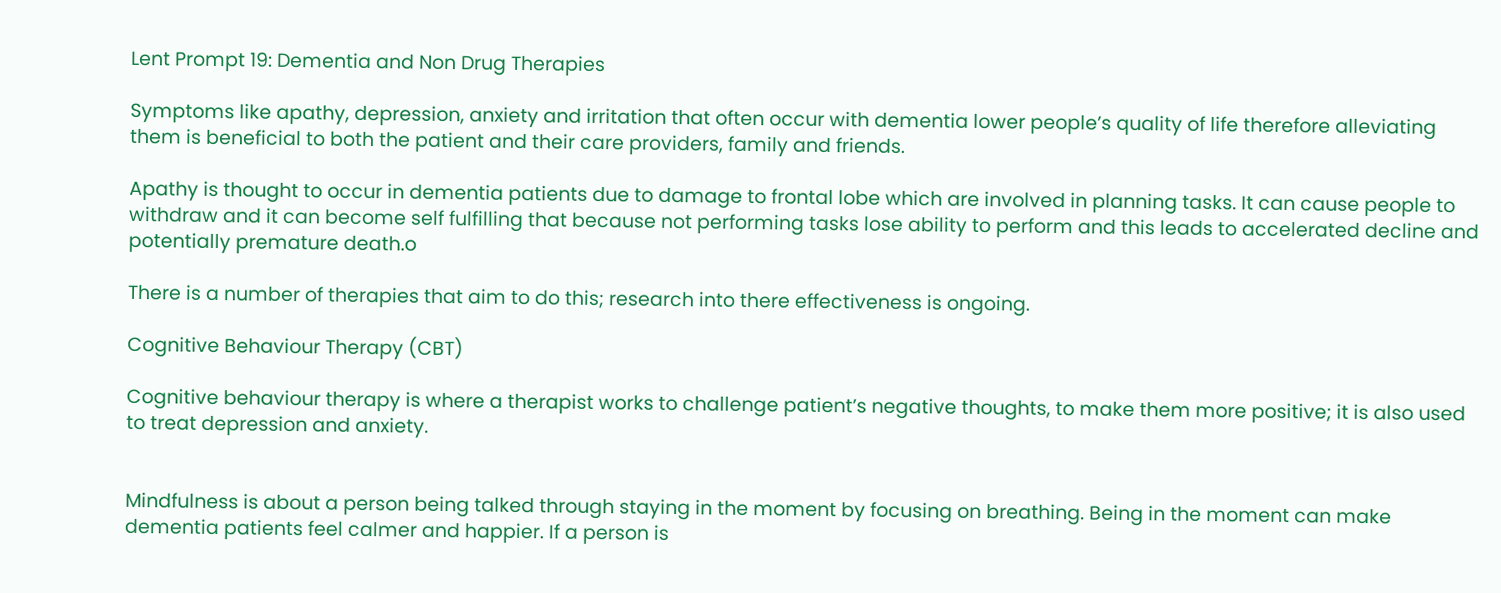Lent Prompt 19: Dementia and Non Drug Therapies

Symptoms like apathy, depression, anxiety and irritation that often occur with dementia lower people’s quality of life therefore alleviating them is beneficial to both the patient and their care providers, family and friends.

Apathy is thought to occur in dementia patients due to damage to frontal lobe which are involved in planning tasks. It can cause people to withdraw and it can become self fulfilling that because not performing tasks lose ability to perform and this leads to accelerated decline and potentially premature death.o

There is a number of therapies that aim to do this; research into there effectiveness is ongoing.

Cognitive Behaviour Therapy (CBT)

Cognitive behaviour therapy is where a therapist works to challenge patient’s negative thoughts, to make them more positive; it is also used to treat depression and anxiety.


Mindfulness is about a person being talked through staying in the moment by focusing on breathing. Being in the moment can make dementia patients feel calmer and happier. If a person is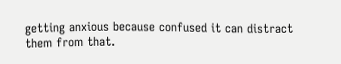getting anxious because confused it can distract them from that.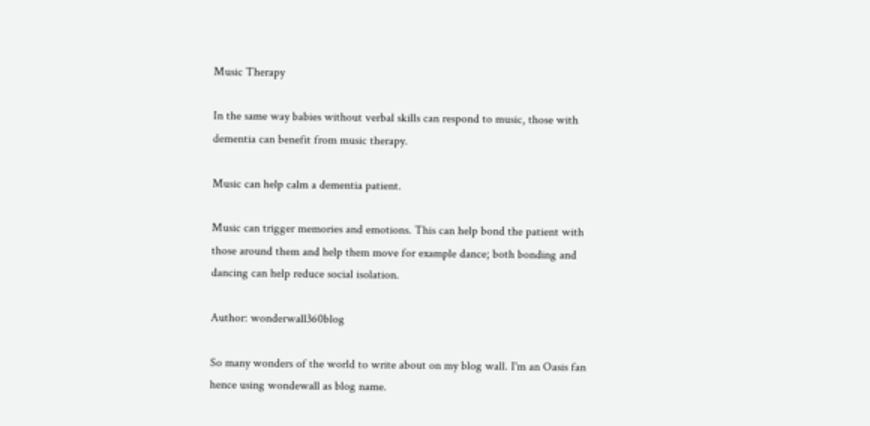Music Therapy

In the same way babies without verbal skills can respond to music, those with dementia can benefit from music therapy.

Music can help calm a dementia patient.

Music can trigger memories and emotions. This can help bond the patient with those around them and help them move for example dance; both bonding and dancing can help reduce social isolation.

Author: wonderwall360blog

So many wonders of the world to write about on my blog wall. I'm an Oasis fan hence using wondewall as blog name.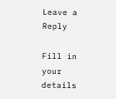Leave a Reply

Fill in your details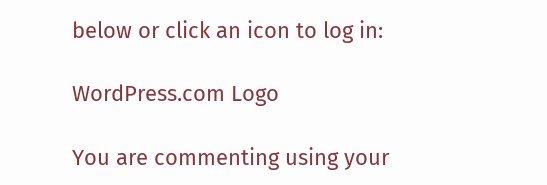below or click an icon to log in:

WordPress.com Logo

You are commenting using your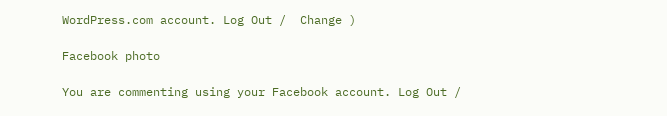WordPress.com account. Log Out /  Change )

Facebook photo

You are commenting using your Facebook account. Log Out /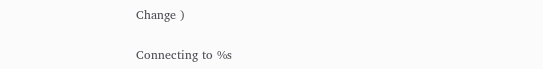Change )

Connecting to %s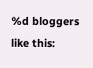%d bloggers like this: